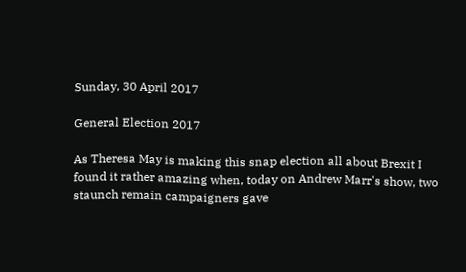Sunday, 30 April 2017

General Election 2017

As Theresa May is making this snap election all about Brexit I found it rather amazing when, today on Andrew Marr's show, two staunch remain campaigners gave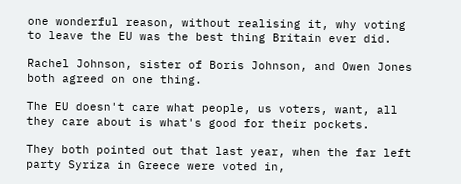one wonderful reason, without realising it, why voting to leave the EU was the best thing Britain ever did.

Rachel Johnson, sister of Boris Johnson, and Owen Jones both agreed on one thing.

The EU doesn't care what people, us voters, want, all they care about is what's good for their pockets.

They both pointed out that last year, when the far left party Syriza in Greece were voted in,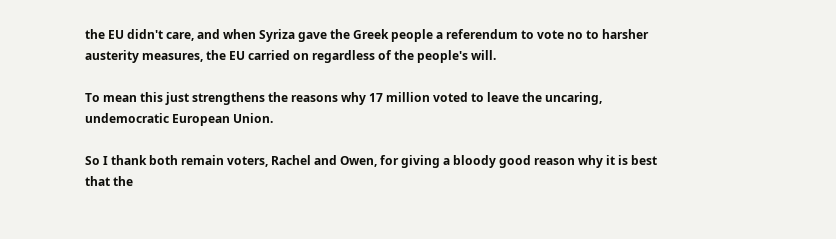the EU didn't care, and when Syriza gave the Greek people a referendum to vote no to harsher austerity measures, the EU carried on regardless of the people's will.

To mean this just strengthens the reasons why 17 million voted to leave the uncaring, undemocratic European Union.

So I thank both remain voters, Rachel and Owen, for giving a bloody good reason why it is best that the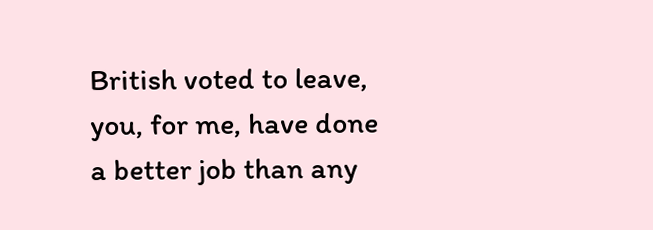British voted to leave, you, for me, have done a better job than any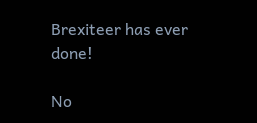Brexiteer has ever done!

No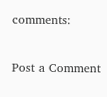comments:

Post a Comment